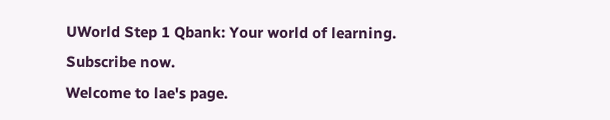UWorld Step 1 Qbank: Your world of learning. Subscribe now.
Welcome to lae's page.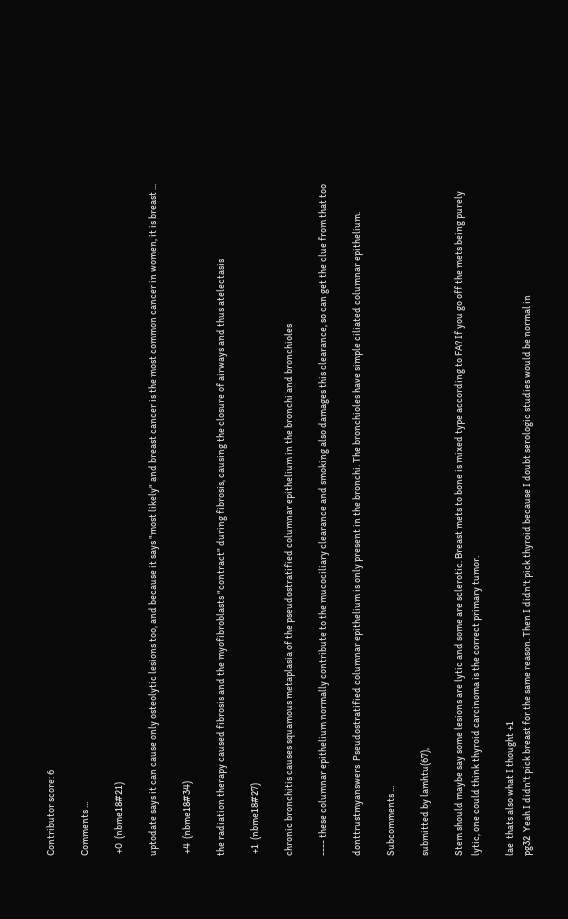Contributor score: 6

Comments ...

 +0  (nbme18#21)

uptodate says it can cause only osteolytic lesions too, and because it says "most likely" and breast cancer is the most common cancer in women, it is breast ...

 +4  (nbme18#34)

the radiation therapy caused fibrosis and the myofibroblasts "contract" during fibrosis, causing the closure of airways and thus atelectasis

 +1  (nbme18#27)

chronic bronchitis causes squamous metaplasia of the pseudostratified columnar epithelium in the bronchi and bronchioles

---- these columnar epithelium normally contribute to the mucociliary clearance and smoking also damages this clearance, so can get the clue from that too

donttrustmyanswers  Pseudostratified columnar epithelium is only present in the bronchi. The bronchioles have simple ciliated columnar epithelium.

Subcomments ...

submitted by lamhtu(67),

Stem should maybe say some lesions are lytic and some are sclerotic. Breast mets to bone is mixed type according to FA? If you go off the mets being purely lytic, one could think thyroid carcinoma is the correct primary tumor.

lae  thats also what I thought +1
pg32  Yeah I didn't pick breast for the same reason. Then I didn't pick thyroid because I doubt serologic studies would be normal in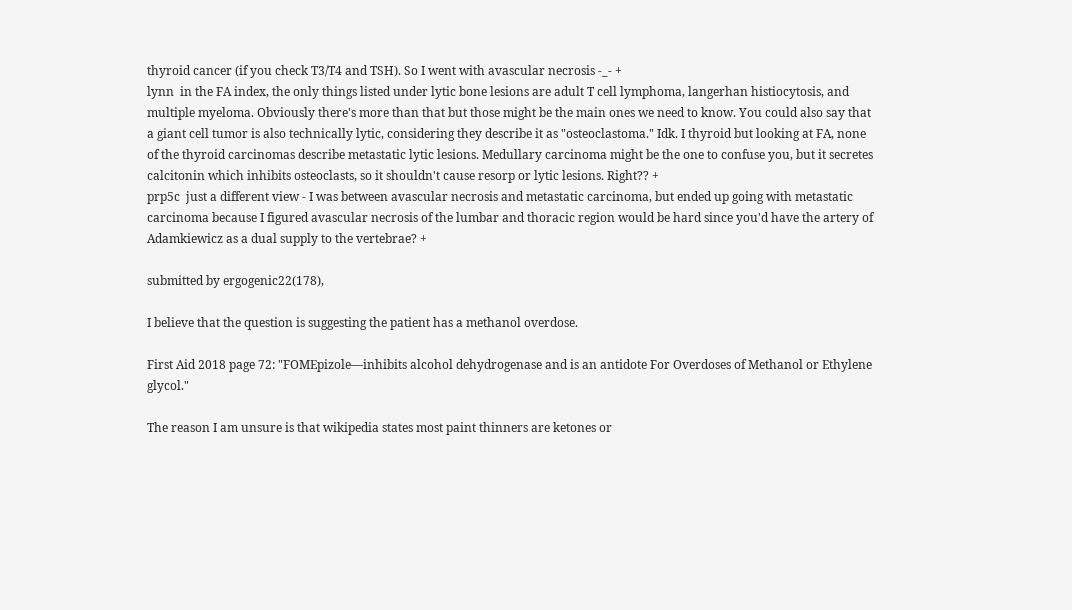thyroid cancer (if you check T3/T4 and TSH). So I went with avascular necrosis -_- +
lynn  in the FA index, the only things listed under lytic bone lesions are adult T cell lymphoma, langerhan histiocytosis, and multiple myeloma. Obviously there's more than that but those might be the main ones we need to know. You could also say that a giant cell tumor is also technically lytic, considering they describe it as "osteoclastoma." Idk. I thyroid but looking at FA, none of the thyroid carcinomas describe metastatic lytic lesions. Medullary carcinoma might be the one to confuse you, but it secretes calcitonin which inhibits osteoclasts, so it shouldn't cause resorp or lytic lesions. Right?? +
prp5c  just a different view - I was between avascular necrosis and metastatic carcinoma, but ended up going with metastatic carcinoma because I figured avascular necrosis of the lumbar and thoracic region would be hard since you'd have the artery of Adamkiewicz as a dual supply to the vertebrae? +

submitted by ergogenic22(178),

I believe that the question is suggesting the patient has a methanol overdose.

First Aid 2018 page 72: "FOMEpizole—inhibits alcohol dehydrogenase and is an antidote For Overdoses of Methanol or Ethylene glycol."

The reason I am unsure is that wikipedia states most paint thinners are ketones or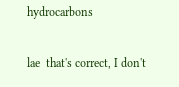hydrocarbons

lae  that's correct, I don't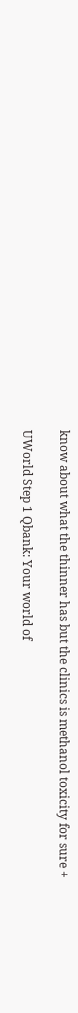know about what the thinner has but the clinics is methanol toxicity for sure +

UWorld Step 1 Qbank: Your world of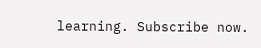learning. Subscribe now.